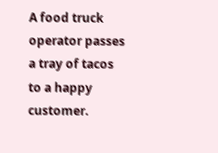A food truck operator passes a tray of tacos to a happy customer.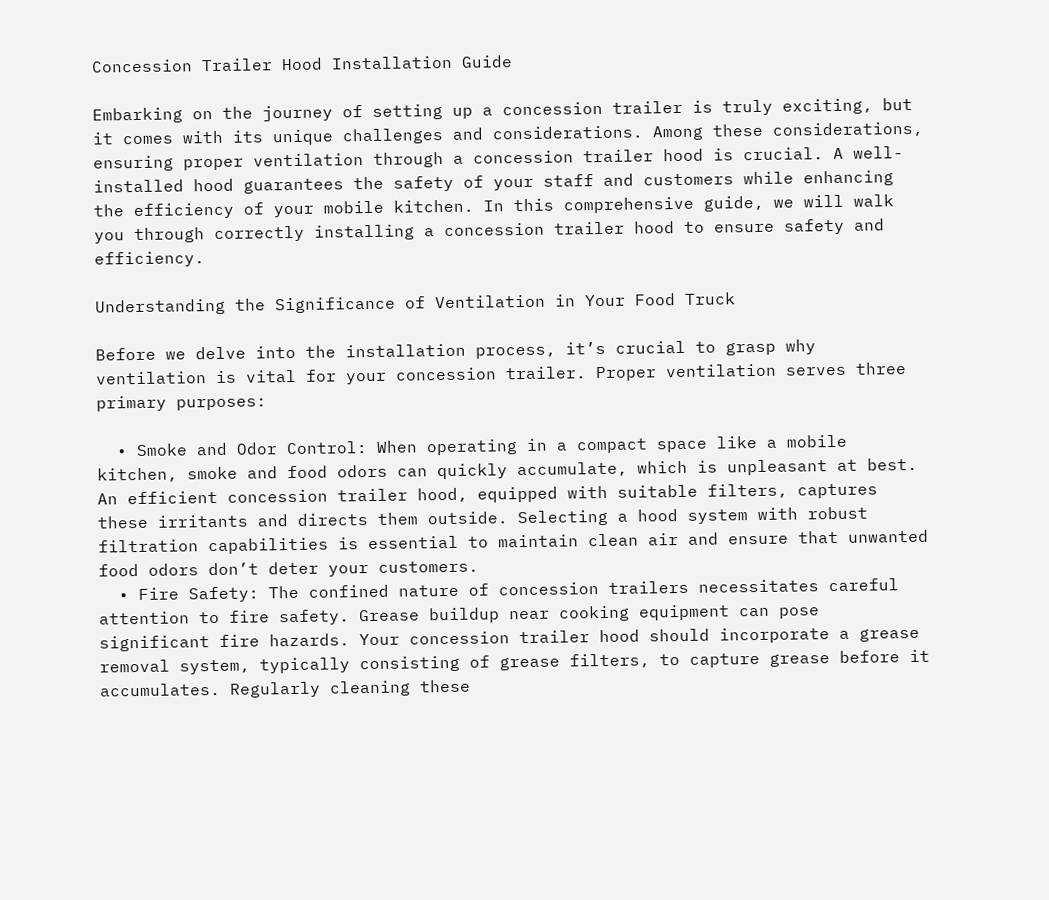Concession Trailer Hood Installation Guide

Embarking on the journey of setting up a concession trailer is truly exciting, but it comes with its unique challenges and considerations. Among these considerations, ensuring proper ventilation through a concession trailer hood is crucial. A well-installed hood guarantees the safety of your staff and customers while enhancing the efficiency of your mobile kitchen. In this comprehensive guide, we will walk you through correctly installing a concession trailer hood to ensure safety and efficiency.

Understanding the Significance of Ventilation in Your Food Truck

Before we delve into the installation process, it’s crucial to grasp why ventilation is vital for your concession trailer. Proper ventilation serves three primary purposes:

  • Smoke and Odor Control: When operating in a compact space like a mobile kitchen, smoke and food odors can quickly accumulate, which is unpleasant at best. An efficient concession trailer hood, equipped with suitable filters, captures these irritants and directs them outside. Selecting a hood system with robust filtration capabilities is essential to maintain clean air and ensure that unwanted food odors don’t deter your customers.
  • Fire Safety: The confined nature of concession trailers necessitates careful attention to fire safety. Grease buildup near cooking equipment can pose significant fire hazards. Your concession trailer hood should incorporate a grease removal system, typically consisting of grease filters, to capture grease before it accumulates. Regularly cleaning these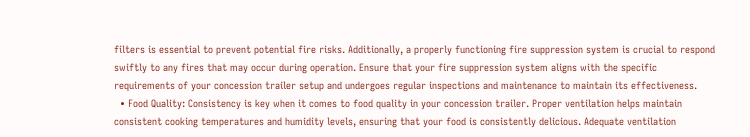filters is essential to prevent potential fire risks. Additionally, a properly functioning fire suppression system is crucial to respond swiftly to any fires that may occur during operation. Ensure that your fire suppression system aligns with the specific requirements of your concession trailer setup and undergoes regular inspections and maintenance to maintain its effectiveness.
  • Food Quality: Consistency is key when it comes to food quality in your concession trailer. Proper ventilation helps maintain consistent cooking temperatures and humidity levels, ensuring that your food is consistently delicious. Adequate ventilation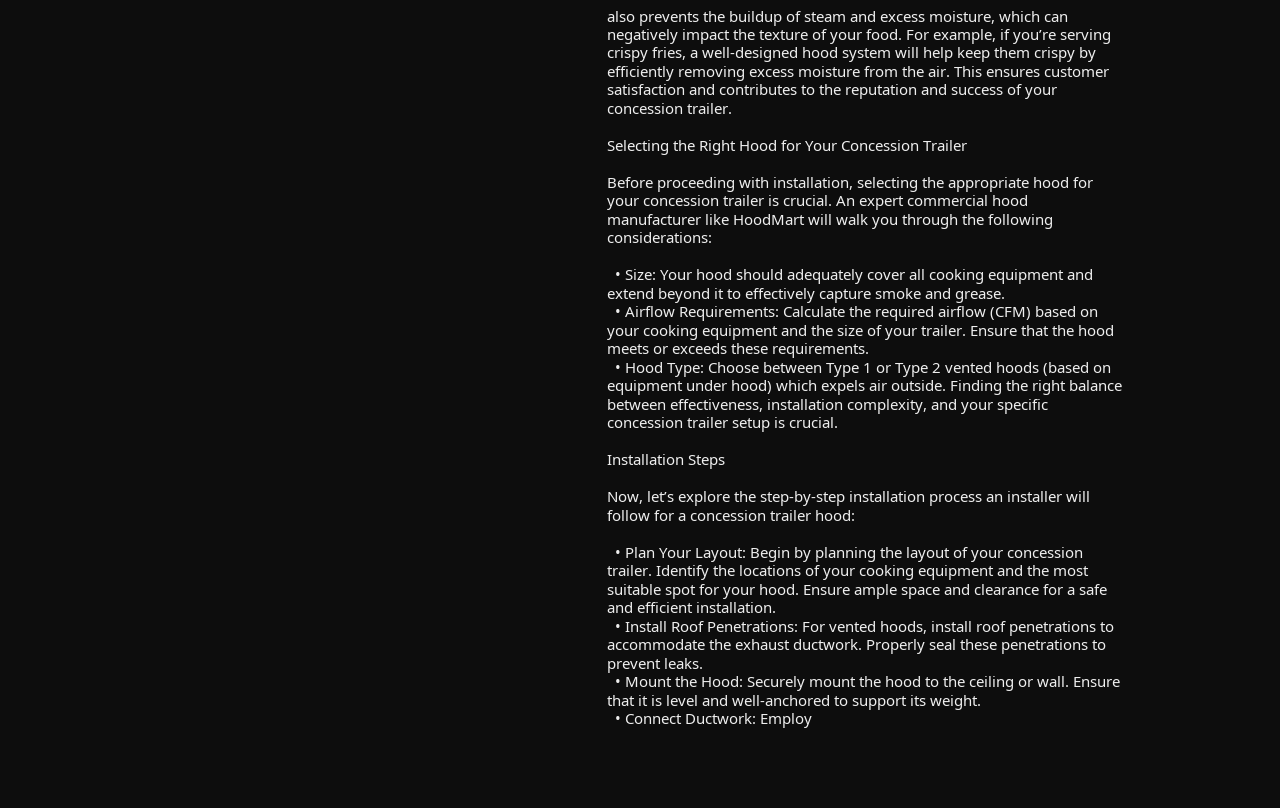also prevents the buildup of steam and excess moisture, which can negatively impact the texture of your food. For example, if you’re serving crispy fries, a well-designed hood system will help keep them crispy by efficiently removing excess moisture from the air. This ensures customer satisfaction and contributes to the reputation and success of your concession trailer.

Selecting the Right Hood for Your Concession Trailer

Before proceeding with installation, selecting the appropriate hood for your concession trailer is crucial. An expert commercial hood manufacturer like HoodMart will walk you through the following considerations:

  • Size: Your hood should adequately cover all cooking equipment and extend beyond it to effectively capture smoke and grease.
  • Airflow Requirements: Calculate the required airflow (CFM) based on your cooking equipment and the size of your trailer. Ensure that the hood meets or exceeds these requirements.
  • Hood Type: Choose between Type 1 or Type 2 vented hoods (based on equipment under hood) which expels air outside. Finding the right balance between effectiveness, installation complexity, and your specific concession trailer setup is crucial.

Installation Steps

Now, let’s explore the step-by-step installation process an installer will follow for a concession trailer hood:

  • Plan Your Layout: Begin by planning the layout of your concession trailer. Identify the locations of your cooking equipment and the most suitable spot for your hood. Ensure ample space and clearance for a safe and efficient installation.
  • Install Roof Penetrations: For vented hoods, install roof penetrations to accommodate the exhaust ductwork. Properly seal these penetrations to prevent leaks.
  • Mount the Hood: Securely mount the hood to the ceiling or wall. Ensure that it is level and well-anchored to support its weight.
  • Connect Ductwork: Employ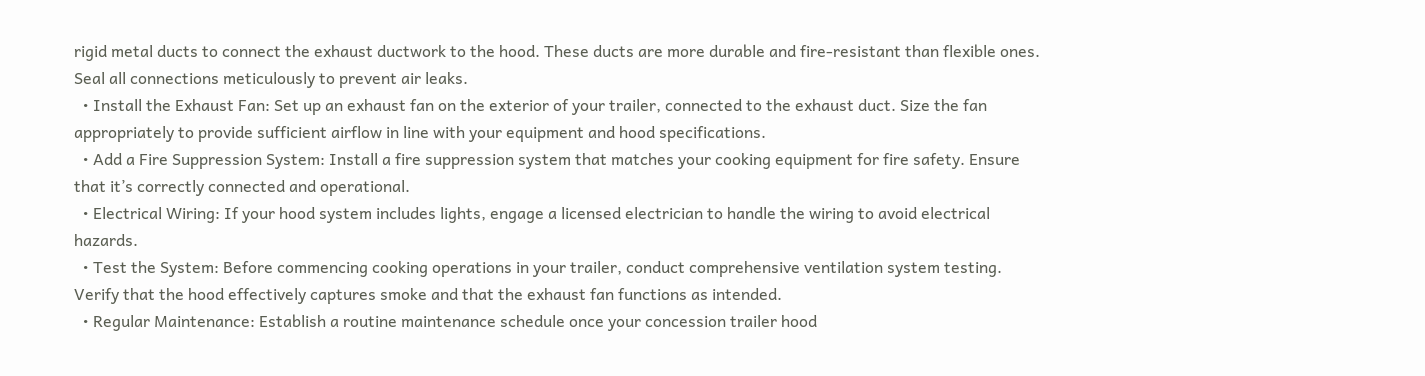rigid metal ducts to connect the exhaust ductwork to the hood. These ducts are more durable and fire-resistant than flexible ones. Seal all connections meticulously to prevent air leaks.
  • Install the Exhaust Fan: Set up an exhaust fan on the exterior of your trailer, connected to the exhaust duct. Size the fan appropriately to provide sufficient airflow in line with your equipment and hood specifications.
  • Add a Fire Suppression System: Install a fire suppression system that matches your cooking equipment for fire safety. Ensure that it’s correctly connected and operational.
  • Electrical Wiring: If your hood system includes lights, engage a licensed electrician to handle the wiring to avoid electrical hazards.
  • Test the System: Before commencing cooking operations in your trailer, conduct comprehensive ventilation system testing. Verify that the hood effectively captures smoke and that the exhaust fan functions as intended.
  • Regular Maintenance: Establish a routine maintenance schedule once your concession trailer hood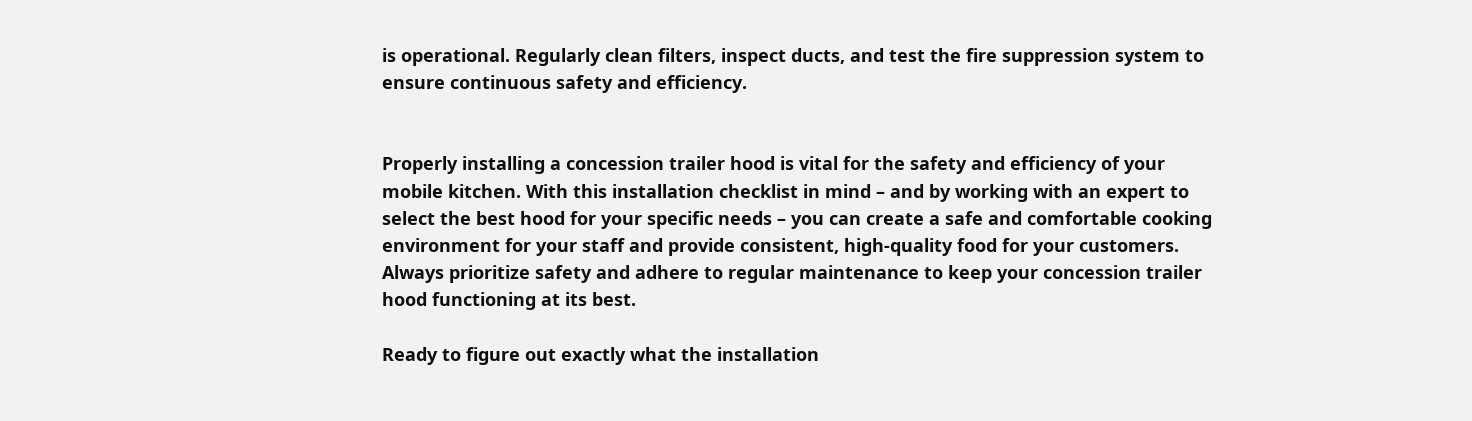is operational. Regularly clean filters, inspect ducts, and test the fire suppression system to ensure continuous safety and efficiency.


Properly installing a concession trailer hood is vital for the safety and efficiency of your mobile kitchen. With this installation checklist in mind – and by working with an expert to select the best hood for your specific needs – you can create a safe and comfortable cooking environment for your staff and provide consistent, high-quality food for your customers. Always prioritize safety and adhere to regular maintenance to keep your concession trailer hood functioning at its best.

Ready to figure out exactly what the installation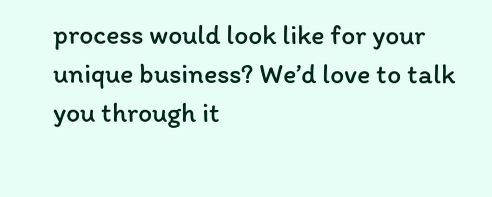process would look like for your unique business? We’d love to talk you through it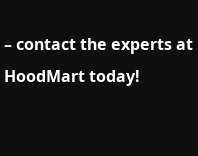– contact the experts at HoodMart today!